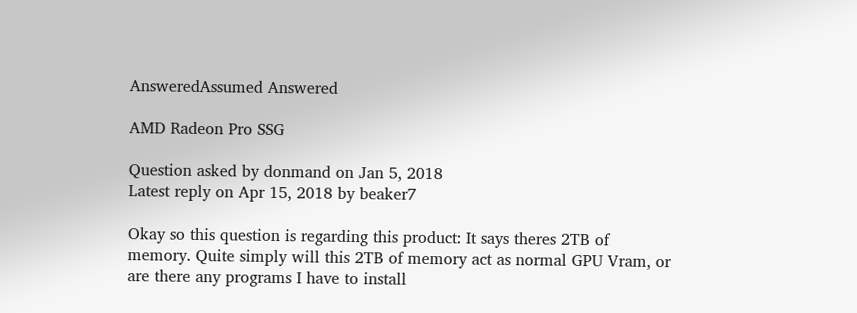AnsweredAssumed Answered

AMD Radeon Pro SSG

Question asked by donmand on Jan 5, 2018
Latest reply on Apr 15, 2018 by beaker7

Okay so this question is regarding this product: It says theres 2TB of memory. Quite simply will this 2TB of memory act as normal GPU Vram, or are there any programs I have to install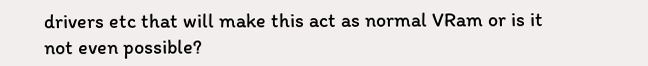drivers etc that will make this act as normal VRam or is it not even possible?